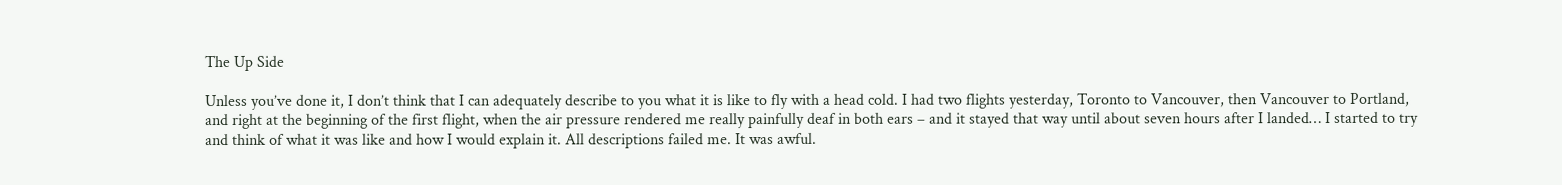The Up Side

Unless you’ve done it, I don’t think that I can adequately describe to you what it is like to fly with a head cold. I had two flights yesterday, Toronto to Vancouver, then Vancouver to Portland, and right at the beginning of the first flight, when the air pressure rendered me really painfully deaf in both ears – and it stayed that way until about seven hours after I landed… I started to try and think of what it was like and how I would explain it. All descriptions failed me. It was awful.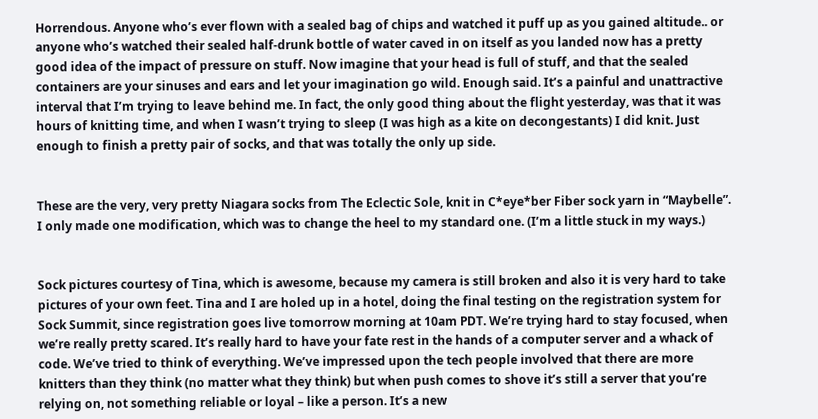Horrendous. Anyone who’s ever flown with a sealed bag of chips and watched it puff up as you gained altitude.. or anyone who’s watched their sealed half-drunk bottle of water caved in on itself as you landed now has a pretty good idea of the impact of pressure on stuff. Now imagine that your head is full of stuff, and that the sealed containers are your sinuses and ears and let your imagination go wild. Enough said. It’s a painful and unattractive interval that I’m trying to leave behind me. In fact, the only good thing about the flight yesterday, was that it was hours of knitting time, and when I wasn’t trying to sleep (I was high as a kite on decongestants) I did knit. Just enough to finish a pretty pair of socks, and that was totally the only up side.


These are the very, very pretty Niagara socks from The Eclectic Sole, knit in C*eye*ber Fiber sock yarn in “Maybelle”. I only made one modification, which was to change the heel to my standard one. (I’m a little stuck in my ways.)


Sock pictures courtesy of Tina, which is awesome, because my camera is still broken and also it is very hard to take pictures of your own feet. Tina and I are holed up in a hotel, doing the final testing on the registration system for Sock Summit, since registration goes live tomorrow morning at 10am PDT. We’re trying hard to stay focused, when we’re really pretty scared. It’s really hard to have your fate rest in the hands of a computer server and a whack of code. We’ve tried to think of everything. We’ve impressed upon the tech people involved that there are more knitters than they think (no matter what they think) but when push comes to shove it’s still a server that you’re relying on, not something reliable or loyal – like a person. It’s a new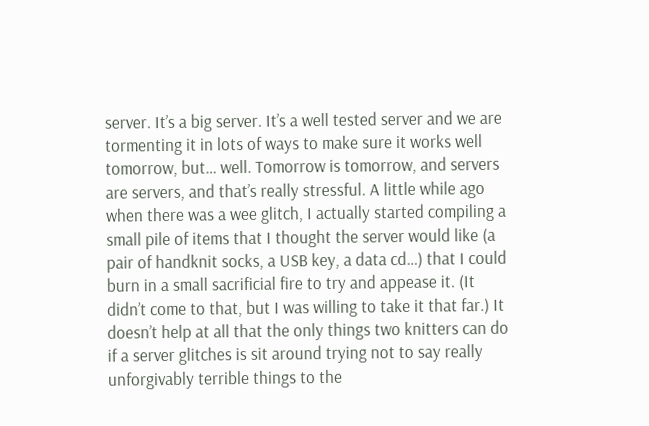server. It’s a big server. It’s a well tested server and we are tormenting it in lots of ways to make sure it works well tomorrow, but… well. Tomorrow is tomorrow, and servers are servers, and that’s really stressful. A little while ago when there was a wee glitch, I actually started compiling a small pile of items that I thought the server would like (a pair of handknit socks, a USB key, a data cd…) that I could burn in a small sacrificial fire to try and appease it. (It didn’t come to that, but I was willing to take it that far.) It doesn’t help at all that the only things two knitters can do if a server glitches is sit around trying not to say really unforgivably terrible things to the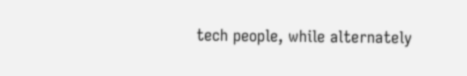tech people, while alternately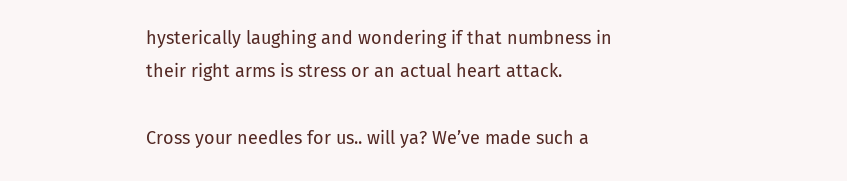hysterically laughing and wondering if that numbness in their right arms is stress or an actual heart attack.

Cross your needles for us.. will ya? We’ve made such a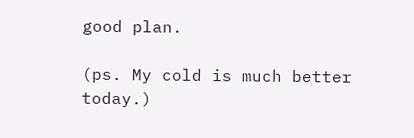good plan.

(ps. My cold is much better today.)